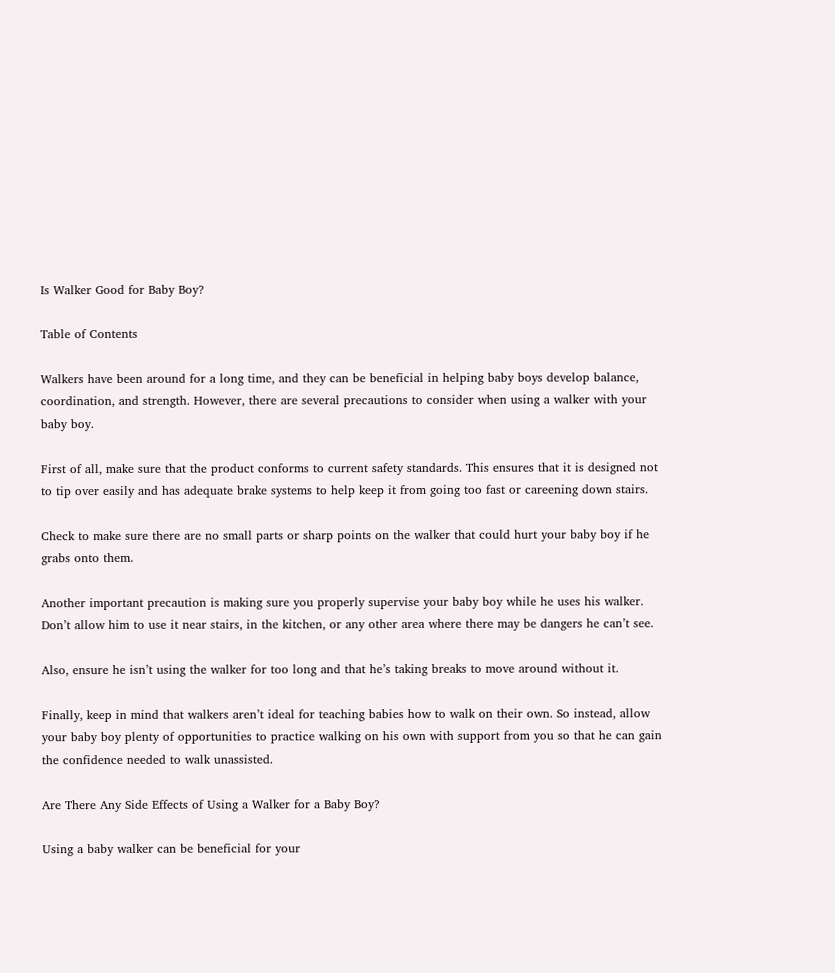Is Walker Good for Baby Boy?

Table of Contents

Walkers have been around for a long time, and they can be beneficial in helping baby boys develop balance, coordination, and strength. However, there are several precautions to consider when using a walker with your baby boy.

First of all, make sure that the product conforms to current safety standards. This ensures that it is designed not to tip over easily and has adequate brake systems to help keep it from going too fast or careening down stairs.

Check to make sure there are no small parts or sharp points on the walker that could hurt your baby boy if he grabs onto them.

Another important precaution is making sure you properly supervise your baby boy while he uses his walker. Don’t allow him to use it near stairs, in the kitchen, or any other area where there may be dangers he can’t see.

Also, ensure he isn’t using the walker for too long and that he’s taking breaks to move around without it.

Finally, keep in mind that walkers aren’t ideal for teaching babies how to walk on their own. So instead, allow your baby boy plenty of opportunities to practice walking on his own with support from you so that he can gain the confidence needed to walk unassisted.

Are There Any Side Effects of Using a Walker for a Baby Boy?

Using a baby walker can be beneficial for your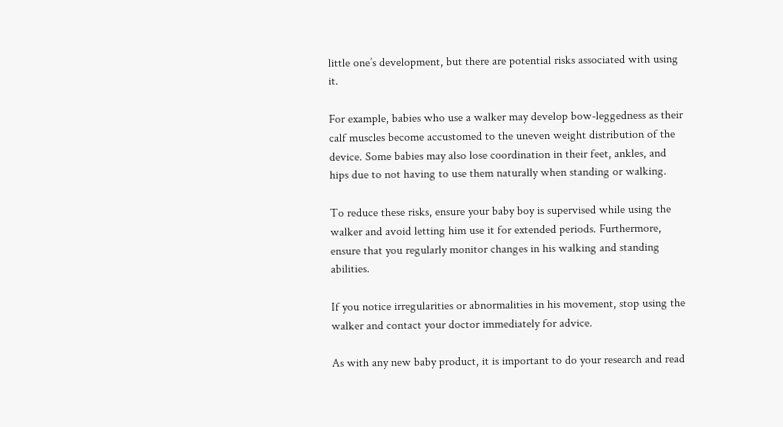little one’s development, but there are potential risks associated with using it.

For example, babies who use a walker may develop bow-leggedness as their calf muscles become accustomed to the uneven weight distribution of the device. Some babies may also lose coordination in their feet, ankles, and hips due to not having to use them naturally when standing or walking.

To reduce these risks, ensure your baby boy is supervised while using the walker and avoid letting him use it for extended periods. Furthermore, ensure that you regularly monitor changes in his walking and standing abilities.

If you notice irregularities or abnormalities in his movement, stop using the walker and contact your doctor immediately for advice.

As with any new baby product, it is important to do your research and read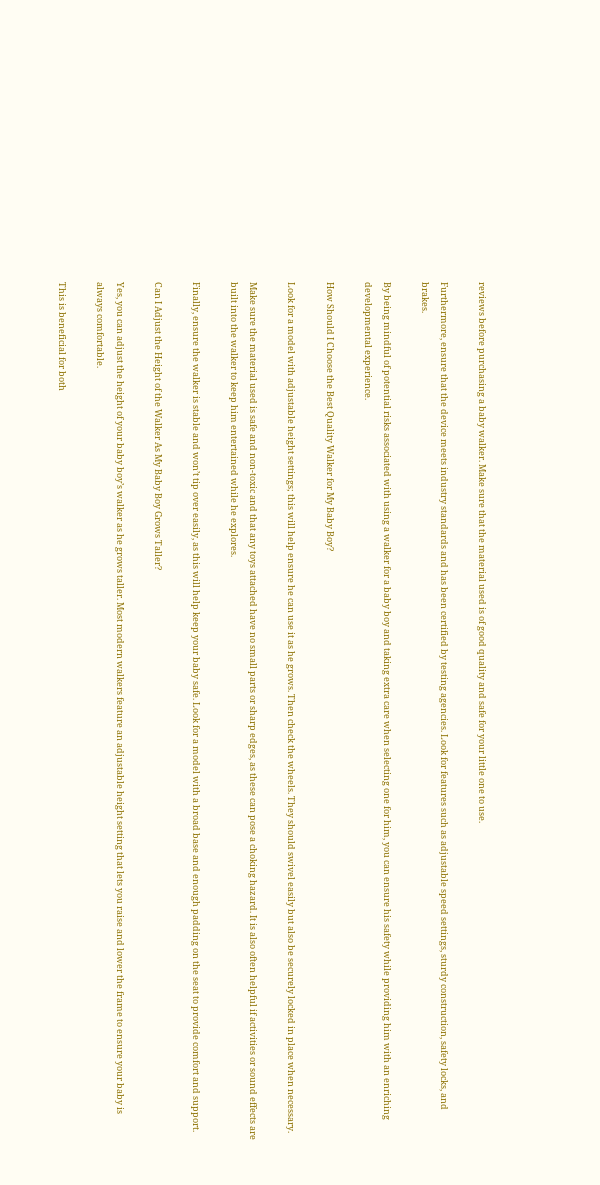reviews before purchasing a baby walker. Make sure that the material used is of good quality and safe for your little one to use.

Furthermore, ensure that the device meets industry standards and has been certified by testing agencies. Look for features such as adjustable speed settings, sturdy construction, safety locks, and brakes.

By being mindful of potential risks associated with using a walker for a baby boy and taking extra care when selecting one for him, you can ensure his safety while providing him with an enriching developmental experience.

How Should I Choose the Best Quality Walker for My Baby Boy?

Look for a model with adjustable height settings; this will help ensure he can use it as he grows. Then check the wheels. They should swivel easily but also be securely locked in place when necessary.

Make sure the material used is safe and non-toxic and that any toys attached have no small parts or sharp edges, as these can pose a choking hazard. It is also often helpful if activities or sound effects are built into the walker to keep him entertained while he explores.

Finally, ensure the walker is stable and won’t tip over easily, as this will help keep your baby safe. Look for a model with a broad base and enough padding on the seat to provide comfort and support.

Can I Adjust the Height of the Walker As My Baby Boy Grows Taller?

Yes, you can adjust the height of your baby boy’s walker as he grows taller. Most modern walkers feature an adjustable height setting that lets you raise and lower the frame to ensure your baby is always comfortable.

This is beneficial for both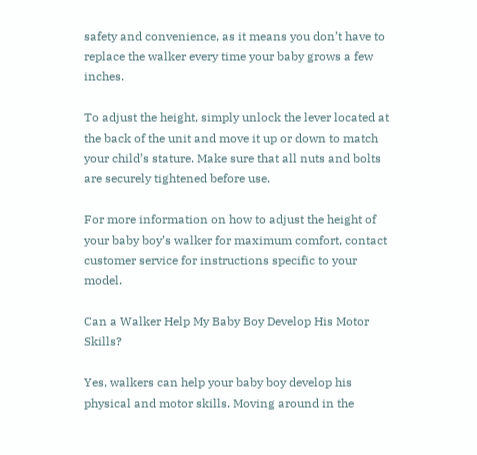safety and convenience, as it means you don’t have to replace the walker every time your baby grows a few inches.

To adjust the height, simply unlock the lever located at the back of the unit and move it up or down to match your child’s stature. Make sure that all nuts and bolts are securely tightened before use.

For more information on how to adjust the height of your baby boy’s walker for maximum comfort, contact customer service for instructions specific to your model.

Can a Walker Help My Baby Boy Develop His Motor Skills?

Yes, walkers can help your baby boy develop his physical and motor skills. Moving around in the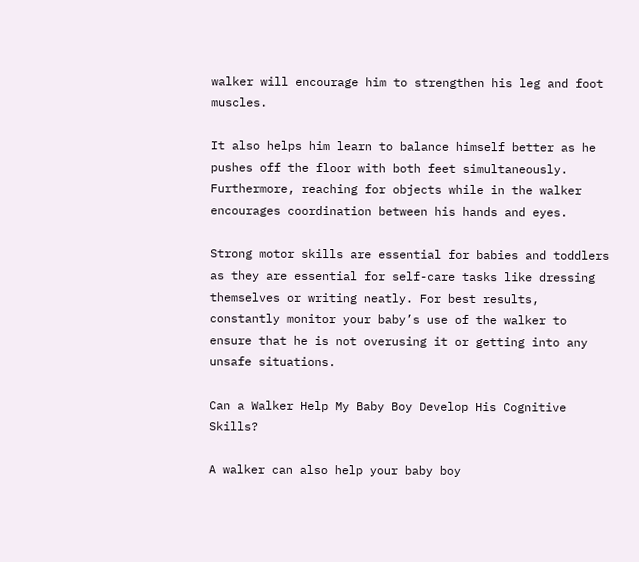walker will encourage him to strengthen his leg and foot muscles.

It also helps him learn to balance himself better as he pushes off the floor with both feet simultaneously. Furthermore, reaching for objects while in the walker encourages coordination between his hands and eyes.

Strong motor skills are essential for babies and toddlers as they are essential for self-care tasks like dressing themselves or writing neatly. For best results, constantly monitor your baby’s use of the walker to ensure that he is not overusing it or getting into any unsafe situations.

Can a Walker Help My Baby Boy Develop His Cognitive Skills?

A walker can also help your baby boy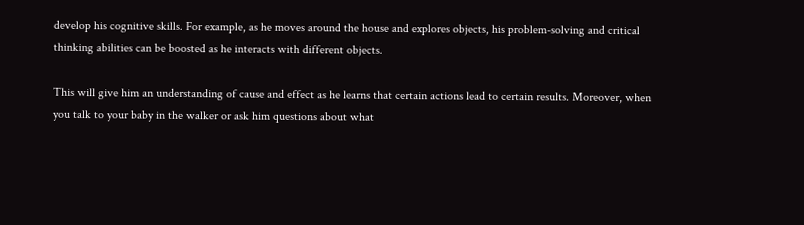develop his cognitive skills. For example, as he moves around the house and explores objects, his problem-solving and critical thinking abilities can be boosted as he interacts with different objects.

This will give him an understanding of cause and effect as he learns that certain actions lead to certain results. Moreover, when you talk to your baby in the walker or ask him questions about what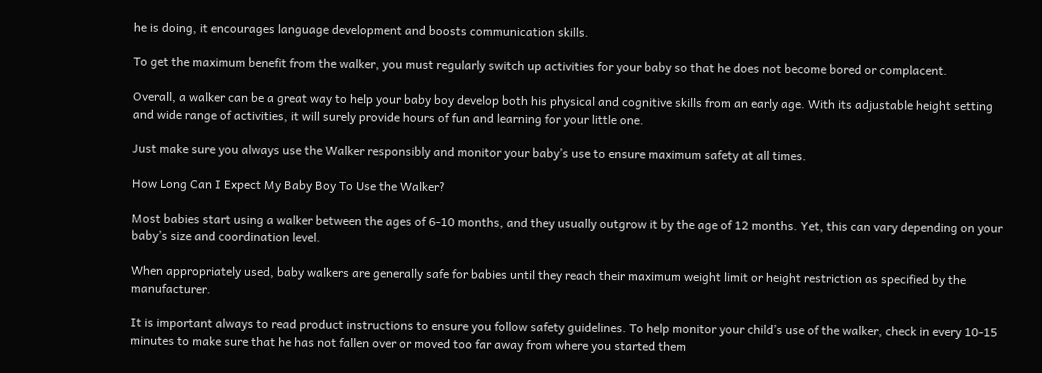he is doing, it encourages language development and boosts communication skills.

To get the maximum benefit from the walker, you must regularly switch up activities for your baby so that he does not become bored or complacent.

Overall, a walker can be a great way to help your baby boy develop both his physical and cognitive skills from an early age. With its adjustable height setting and wide range of activities, it will surely provide hours of fun and learning for your little one.

Just make sure you always use the Walker responsibly and monitor your baby’s use to ensure maximum safety at all times.

How Long Can I Expect My Baby Boy To Use the Walker?

Most babies start using a walker between the ages of 6-10 months, and they usually outgrow it by the age of 12 months. Yet, this can vary depending on your baby’s size and coordination level.

When appropriately used, baby walkers are generally safe for babies until they reach their maximum weight limit or height restriction as specified by the manufacturer.

It is important always to read product instructions to ensure you follow safety guidelines. To help monitor your child’s use of the walker, check in every 10-15 minutes to make sure that he has not fallen over or moved too far away from where you started them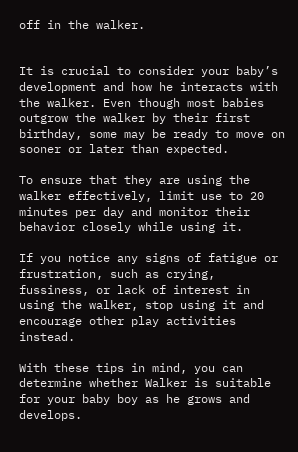off in the walker.


It is crucial to consider your baby’s development and how he interacts with the walker. Even though most babies outgrow the walker by their first birthday, some may be ready to move on sooner or later than expected.

To ensure that they are using the walker effectively, limit use to 20 minutes per day and monitor their behavior closely while using it.

If you notice any signs of fatigue or frustration, such as crying, fussiness, or lack of interest in using the walker, stop using it and encourage other play activities instead.

With these tips in mind, you can determine whether Walker is suitable for your baby boy as he grows and develops.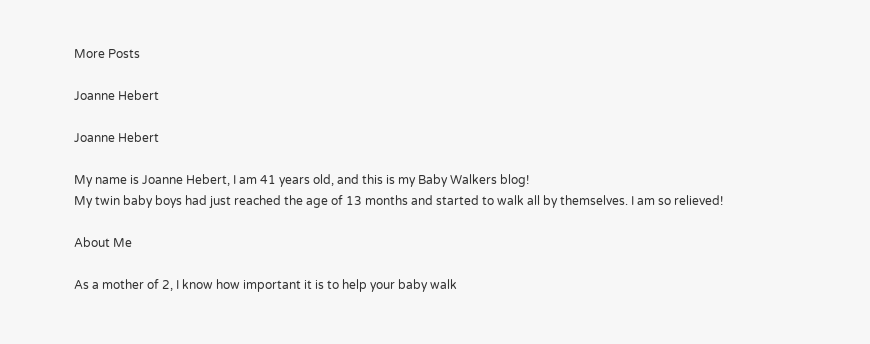More Posts

Joanne Hebert

Joanne Hebert

My name is Joanne Hebert, I am 41 years old, and this is my Baby Walkers blog!
My twin baby boys had just reached the age of 13 months and started to walk all by themselves. I am so relieved!

About Me

As a mother of 2, I know how important it is to help your baby walk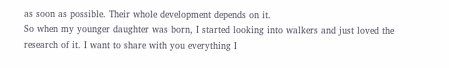as soon as possible. Their whole development depends on it.
So when my younger daughter was born, I started looking into walkers and just loved the research of it. I want to share with you everything I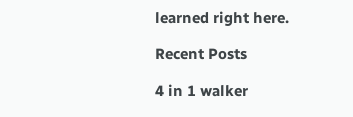learned right here.

Recent Posts

4 in 1 walker